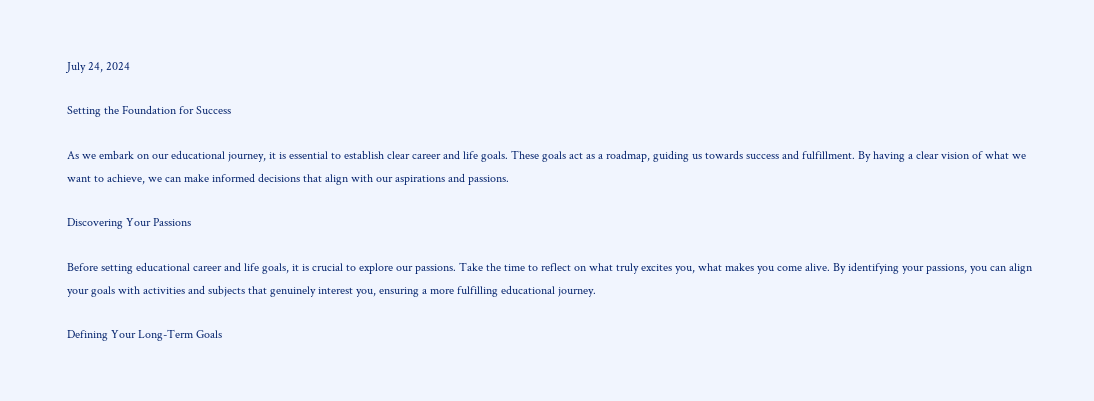July 24, 2024

Setting the Foundation for Success

As we embark on our educational journey, it is essential to establish clear career and life goals. These goals act as a roadmap, guiding us towards success and fulfillment. By having a clear vision of what we want to achieve, we can make informed decisions that align with our aspirations and passions.

Discovering Your Passions

Before setting educational career and life goals, it is crucial to explore our passions. Take the time to reflect on what truly excites you, what makes you come alive. By identifying your passions, you can align your goals with activities and subjects that genuinely interest you, ensuring a more fulfilling educational journey.

Defining Your Long-Term Goals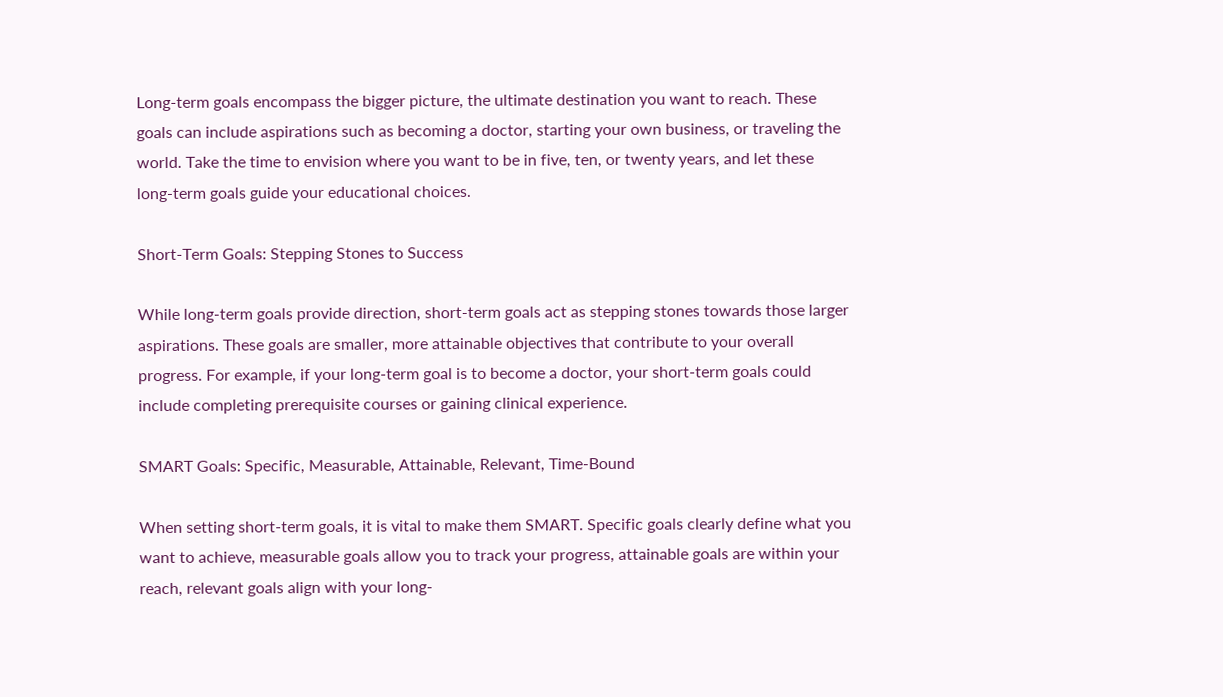Long-term goals encompass the bigger picture, the ultimate destination you want to reach. These goals can include aspirations such as becoming a doctor, starting your own business, or traveling the world. Take the time to envision where you want to be in five, ten, or twenty years, and let these long-term goals guide your educational choices.

Short-Term Goals: Stepping Stones to Success

While long-term goals provide direction, short-term goals act as stepping stones towards those larger aspirations. These goals are smaller, more attainable objectives that contribute to your overall progress. For example, if your long-term goal is to become a doctor, your short-term goals could include completing prerequisite courses or gaining clinical experience.

SMART Goals: Specific, Measurable, Attainable, Relevant, Time-Bound

When setting short-term goals, it is vital to make them SMART. Specific goals clearly define what you want to achieve, measurable goals allow you to track your progress, attainable goals are within your reach, relevant goals align with your long-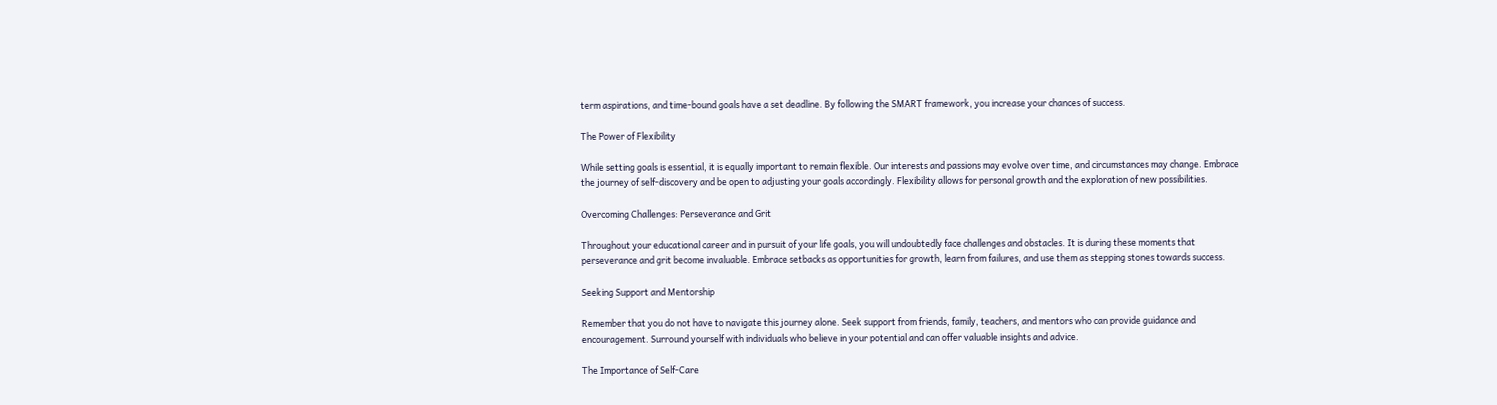term aspirations, and time-bound goals have a set deadline. By following the SMART framework, you increase your chances of success.

The Power of Flexibility

While setting goals is essential, it is equally important to remain flexible. Our interests and passions may evolve over time, and circumstances may change. Embrace the journey of self-discovery and be open to adjusting your goals accordingly. Flexibility allows for personal growth and the exploration of new possibilities.

Overcoming Challenges: Perseverance and Grit

Throughout your educational career and in pursuit of your life goals, you will undoubtedly face challenges and obstacles. It is during these moments that perseverance and grit become invaluable. Embrace setbacks as opportunities for growth, learn from failures, and use them as stepping stones towards success.

Seeking Support and Mentorship

Remember that you do not have to navigate this journey alone. Seek support from friends, family, teachers, and mentors who can provide guidance and encouragement. Surround yourself with individuals who believe in your potential and can offer valuable insights and advice.

The Importance of Self-Care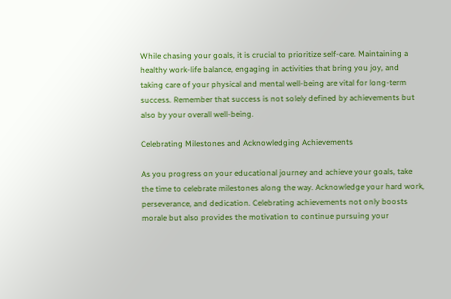While chasing your goals, it is crucial to prioritize self-care. Maintaining a healthy work-life balance, engaging in activities that bring you joy, and taking care of your physical and mental well-being are vital for long-term success. Remember that success is not solely defined by achievements but also by your overall well-being.

Celebrating Milestones and Acknowledging Achievements

As you progress on your educational journey and achieve your goals, take the time to celebrate milestones along the way. Acknowledge your hard work, perseverance, and dedication. Celebrating achievements not only boosts morale but also provides the motivation to continue pursuing your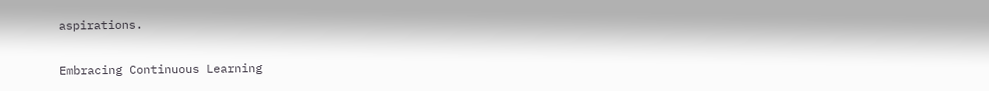aspirations.

Embracing Continuous Learning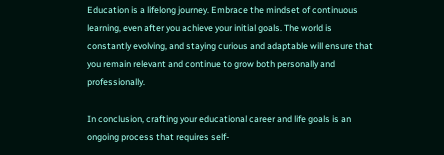Education is a lifelong journey. Embrace the mindset of continuous learning, even after you achieve your initial goals. The world is constantly evolving, and staying curious and adaptable will ensure that you remain relevant and continue to grow both personally and professionally.

In conclusion, crafting your educational career and life goals is an ongoing process that requires self-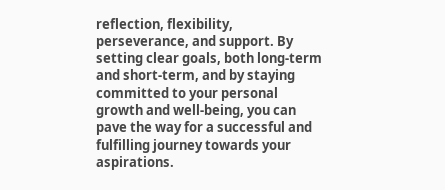reflection, flexibility, perseverance, and support. By setting clear goals, both long-term and short-term, and by staying committed to your personal growth and well-being, you can pave the way for a successful and fulfilling journey towards your aspirations.